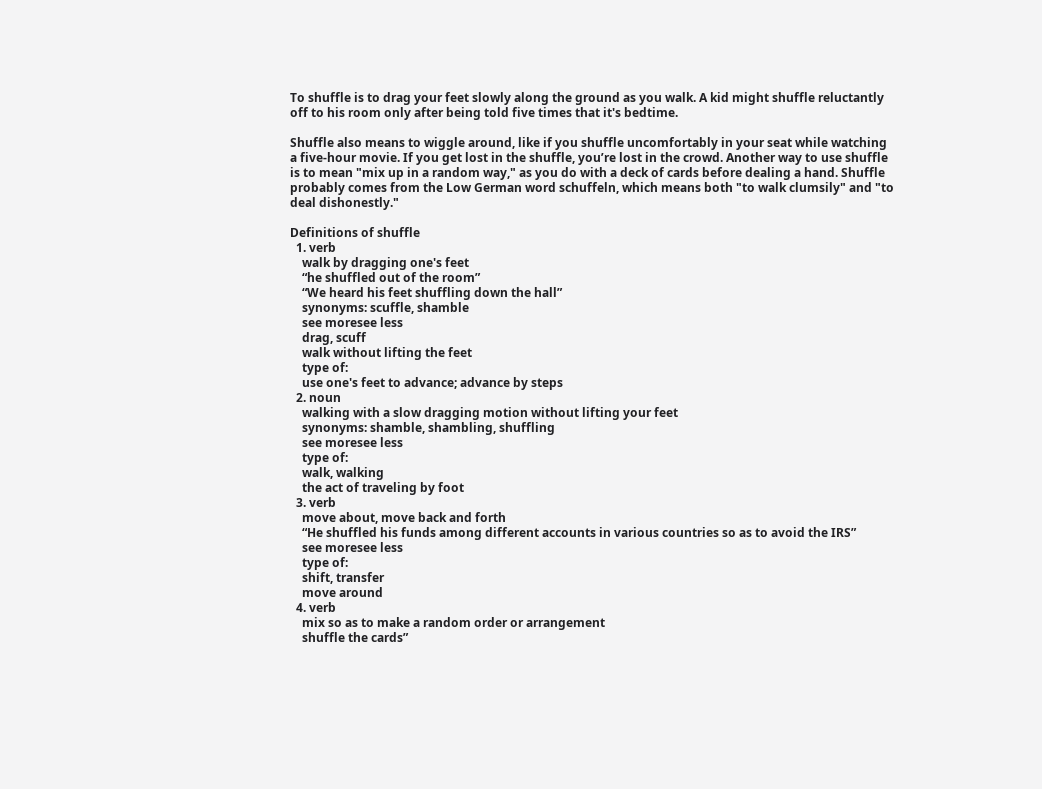To shuffle is to drag your feet slowly along the ground as you walk. A kid might shuffle reluctantly off to his room only after being told five times that it's bedtime.

Shuffle also means to wiggle around, like if you shuffle uncomfortably in your seat while watching a five-hour movie. If you get lost in the shuffle, you’re lost in the crowd. Another way to use shuffle is to mean "mix up in a random way," as you do with a deck of cards before dealing a hand. Shuffle probably comes from the Low German word schuffeln, which means both "to walk clumsily" and "to deal dishonestly."

Definitions of shuffle
  1. verb
    walk by dragging one's feet
    “he shuffled out of the room”
    “We heard his feet shuffling down the hall”
    synonyms: scuffle, shamble
    see moresee less
    drag, scuff
    walk without lifting the feet
    type of:
    use one's feet to advance; advance by steps
  2. noun
    walking with a slow dragging motion without lifting your feet
    synonyms: shamble, shambling, shuffling
    see moresee less
    type of:
    walk, walking
    the act of traveling by foot
  3. verb
    move about, move back and forth
    “He shuffled his funds among different accounts in various countries so as to avoid the IRS”
    see moresee less
    type of:
    shift, transfer
    move around
  4. verb
    mix so as to make a random order or arrangement
    shuffle the cards”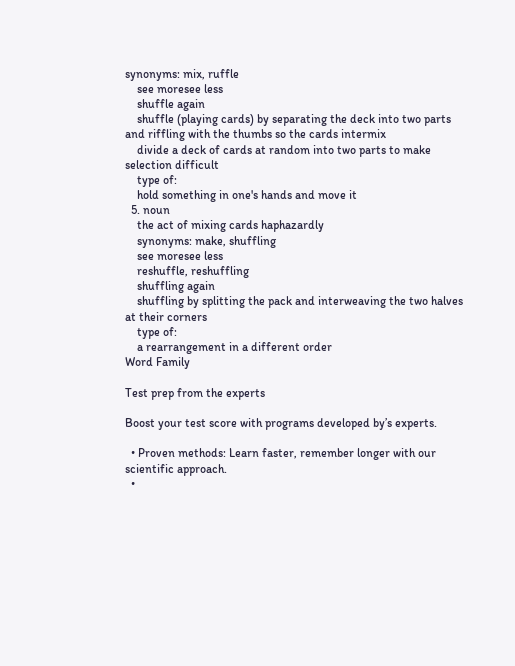synonyms: mix, ruffle
    see moresee less
    shuffle again
    shuffle (playing cards) by separating the deck into two parts and riffling with the thumbs so the cards intermix
    divide a deck of cards at random into two parts to make selection difficult
    type of:
    hold something in one's hands and move it
  5. noun
    the act of mixing cards haphazardly
    synonyms: make, shuffling
    see moresee less
    reshuffle, reshuffling
    shuffling again
    shuffling by splitting the pack and interweaving the two halves at their corners
    type of:
    a rearrangement in a different order
Word Family

Test prep from the experts

Boost your test score with programs developed by’s experts.

  • Proven methods: Learn faster, remember longer with our scientific approach.
  •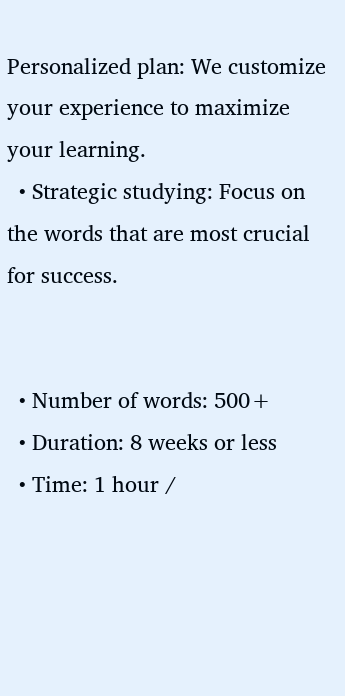Personalized plan: We customize your experience to maximize your learning.
  • Strategic studying: Focus on the words that are most crucial for success.


  • Number of words: 500+
  • Duration: 8 weeks or less
  • Time: 1 hour /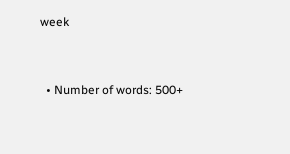week


  • Number of words: 500+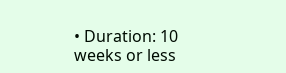• Duration: 10 weeks or less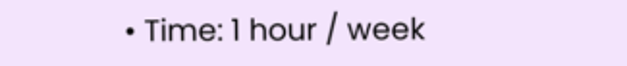• Time: 1 hour / week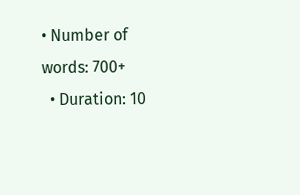• Number of words: 700+
  • Duration: 10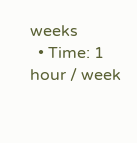weeks
  • Time: 1 hour / week